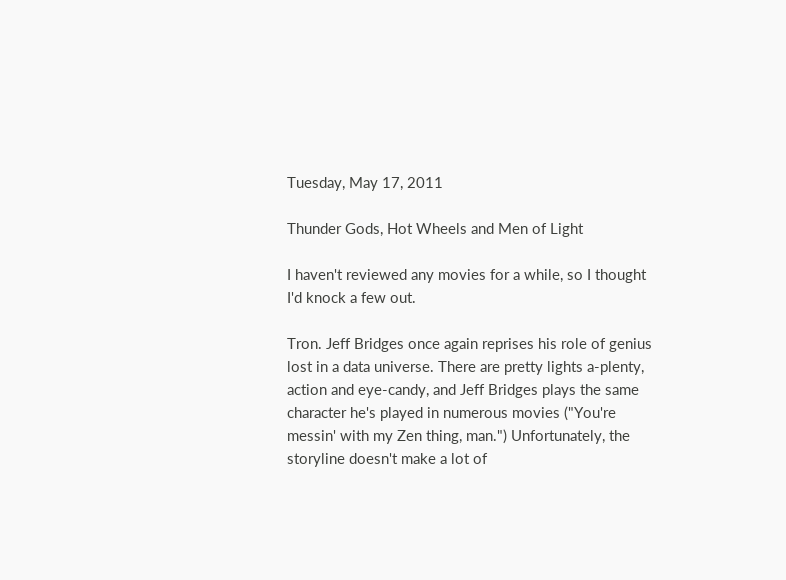Tuesday, May 17, 2011

Thunder Gods, Hot Wheels and Men of Light

I haven't reviewed any movies for a while, so I thought I'd knock a few out.

Tron. Jeff Bridges once again reprises his role of genius lost in a data universe. There are pretty lights a-plenty, action and eye-candy, and Jeff Bridges plays the same character he's played in numerous movies ("You're messin' with my Zen thing, man.") Unfortunately, the storyline doesn't make a lot of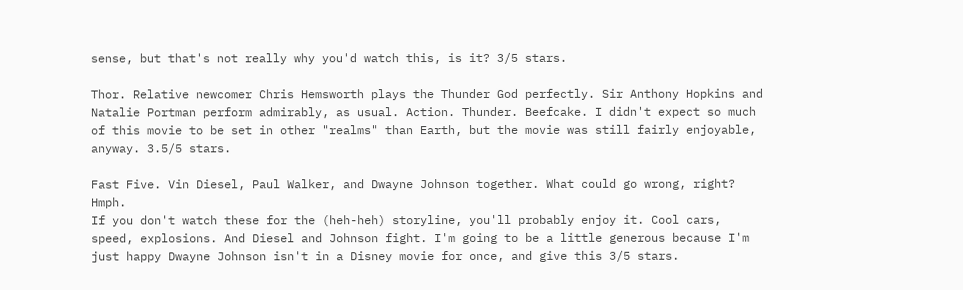sense, but that's not really why you'd watch this, is it? 3/5 stars.

Thor. Relative newcomer Chris Hemsworth plays the Thunder God perfectly. Sir Anthony Hopkins and Natalie Portman perform admirably, as usual. Action. Thunder. Beefcake. I didn't expect so much of this movie to be set in other "realms" than Earth, but the movie was still fairly enjoyable, anyway. 3.5/5 stars.

Fast Five. Vin Diesel, Paul Walker, and Dwayne Johnson together. What could go wrong, right? Hmph.
If you don't watch these for the (heh-heh) storyline, you'll probably enjoy it. Cool cars, speed, explosions. And Diesel and Johnson fight. I'm going to be a little generous because I'm just happy Dwayne Johnson isn't in a Disney movie for once, and give this 3/5 stars.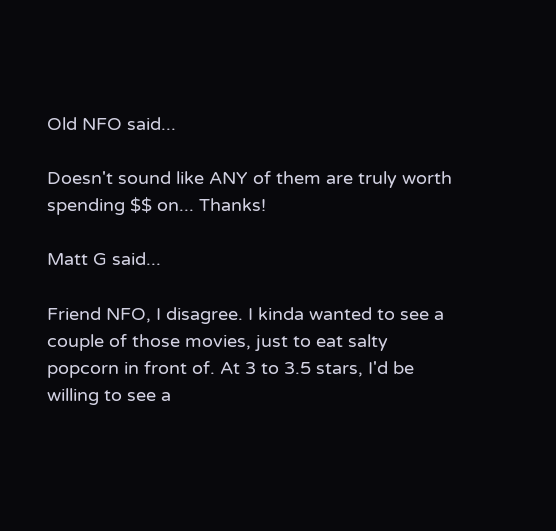Old NFO said...

Doesn't sound like ANY of them are truly worth spending $$ on... Thanks!

Matt G said...

Friend NFO, I disagree. I kinda wanted to see a couple of those movies, just to eat salty popcorn in front of. At 3 to 3.5 stars, I'd be willing to see a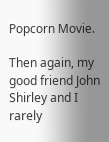Popcorn Movie.

Then again, my good friend John Shirley and I rarely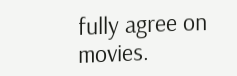fully agree on movies.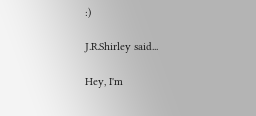:)

J.R.Shirley said...

Hey, I'm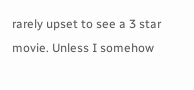rarely upset to see a 3 star movie. Unless I somehow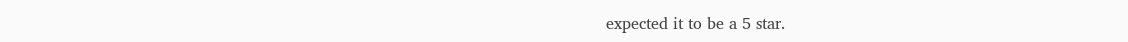expected it to be a 5 star.